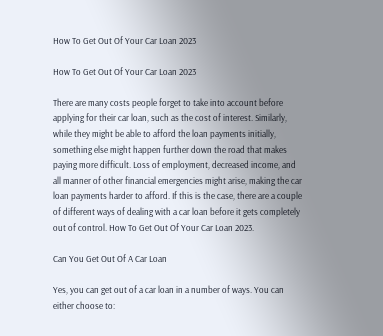How To Get Out Of Your Car Loan 2023

How To Get Out Of Your Car Loan 2023

There are many costs people forget to take into account before applying for their car loan, such as the cost of interest. Similarly, while they might be able to afford the loan payments initially, something else might happen further down the road that makes paying more difficult. Loss of employment, decreased income, and all manner of other financial emergencies might arise, making the car loan payments harder to afford. If this is the case, there are a couple of different ways of dealing with a car loan before it gets completely out of control. How To Get Out Of Your Car Loan 2023.

Can You Get Out Of A Car Loan

Yes, you can get out of a car loan in a number of ways. You can either choose to: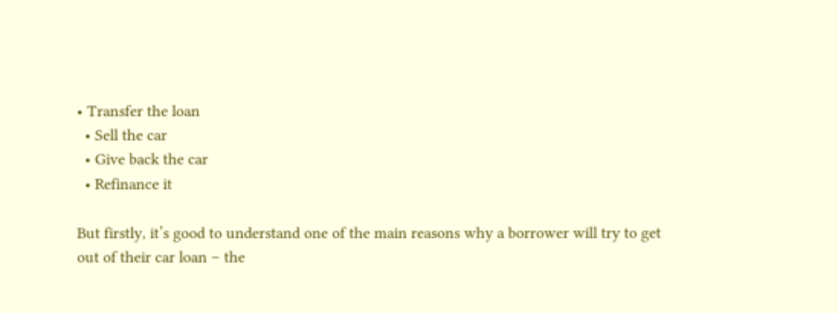• Transfer the loan
  • Sell the car
  • Give back the car
  • Refinance it

But firstly, it’s good to understand one of the main reasons why a borrower will try to get out of their car loan – the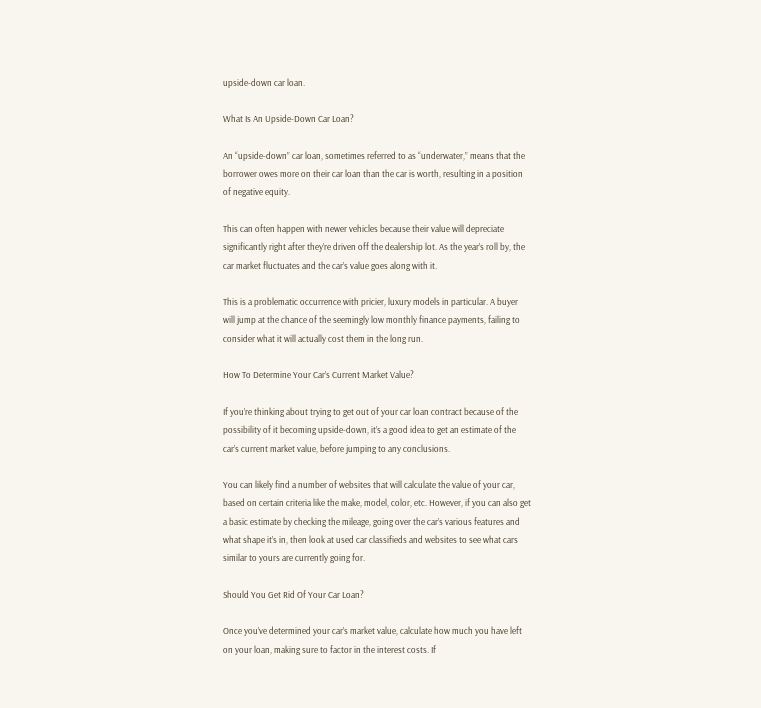upside-down car loan.

What Is An Upside-Down Car Loan?

An “upside-down” car loan, sometimes referred to as “underwater,” means that the borrower owes more on their car loan than the car is worth, resulting in a position of negative equity.

This can often happen with newer vehicles because their value will depreciate significantly right after they’re driven off the dealership lot. As the year’s roll by, the car market fluctuates and the car’s value goes along with it.

This is a problematic occurrence with pricier, luxury models in particular. A buyer will jump at the chance of the seemingly low monthly finance payments, failing to consider what it will actually cost them in the long run.

How To Determine Your Car’s Current Market Value?

If you’re thinking about trying to get out of your car loan contract because of the possibility of it becoming upside-down, it’s a good idea to get an estimate of the car’s current market value, before jumping to any conclusions.

You can likely find a number of websites that will calculate the value of your car, based on certain criteria like the make, model, color, etc. However, if you can also get a basic estimate by checking the mileage, going over the car’s various features and what shape it’s in, then look at used car classifieds and websites to see what cars similar to yours are currently going for.

Should You Get Rid Of Your Car Loan?

Once you’ve determined your car’s market value, calculate how much you have left on your loan, making sure to factor in the interest costs. If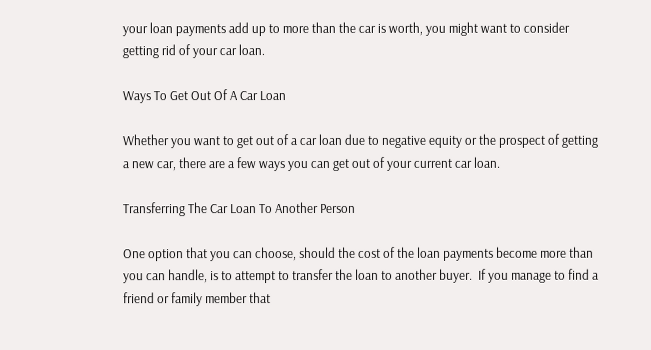your loan payments add up to more than the car is worth, you might want to consider getting rid of your car loan.

Ways To Get Out Of A Car Loan

Whether you want to get out of a car loan due to negative equity or the prospect of getting a new car, there are a few ways you can get out of your current car loan.

Transferring The Car Loan To Another Person

One option that you can choose, should the cost of the loan payments become more than you can handle, is to attempt to transfer the loan to another buyer.  If you manage to find a friend or family member that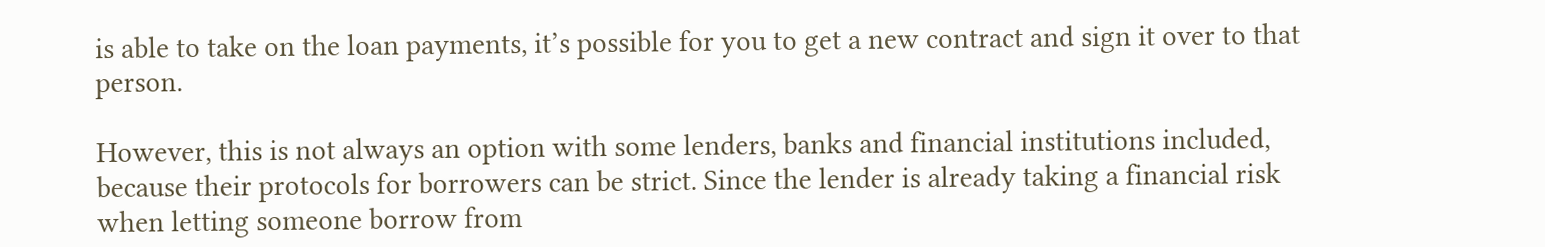is able to take on the loan payments, it’s possible for you to get a new contract and sign it over to that person.

However, this is not always an option with some lenders, banks and financial institutions included, because their protocols for borrowers can be strict. Since the lender is already taking a financial risk when letting someone borrow from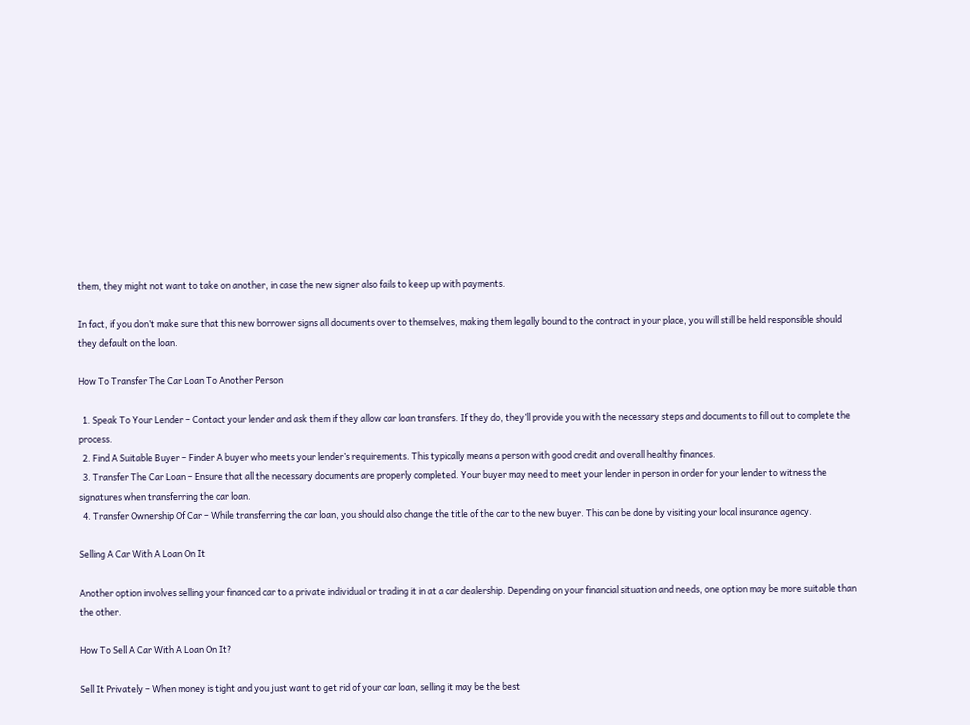them, they might not want to take on another, in case the new signer also fails to keep up with payments.

In fact, if you don’t make sure that this new borrower signs all documents over to themselves, making them legally bound to the contract in your place, you will still be held responsible should they default on the loan.

How To Transfer The Car Loan To Another Person

  1. Speak To Your Lender – Contact your lender and ask them if they allow car loan transfers. If they do, they’ll provide you with the necessary steps and documents to fill out to complete the process.
  2. Find A Suitable Buyer – Finder A buyer who meets your lender’s requirements. This typically means a person with good credit and overall healthy finances.
  3. Transfer The Car Loan – Ensure that all the necessary documents are properly completed. Your buyer may need to meet your lender in person in order for your lender to witness the signatures when transferring the car loan.
  4. Transfer Ownership Of Car – While transferring the car loan, you should also change the title of the car to the new buyer. This can be done by visiting your local insurance agency.

Selling A Car With A Loan On It

Another option involves selling your financed car to a private individual or trading it in at a car dealership. Depending on your financial situation and needs, one option may be more suitable than the other.

How To Sell A Car With A Loan On It?

Sell It Privately – When money is tight and you just want to get rid of your car loan, selling it may be the best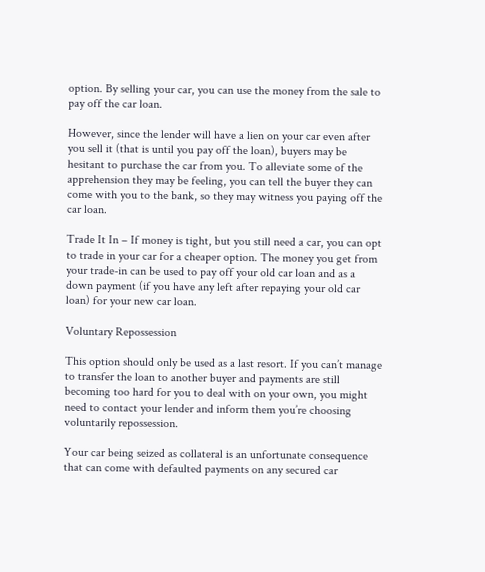option. By selling your car, you can use the money from the sale to pay off the car loan.

However, since the lender will have a lien on your car even after you sell it (that is until you pay off the loan), buyers may be hesitant to purchase the car from you. To alleviate some of the apprehension they may be feeling, you can tell the buyer they can come with you to the bank, so they may witness you paying off the car loan.

Trade It In – If money is tight, but you still need a car, you can opt to trade in your car for a cheaper option. The money you get from your trade-in can be used to pay off your old car loan and as a down payment (if you have any left after repaying your old car loan) for your new car loan.

Voluntary Repossession

This option should only be used as a last resort. If you can’t manage to transfer the loan to another buyer and payments are still becoming too hard for you to deal with on your own, you might need to contact your lender and inform them you’re choosing voluntarily repossession.

Your car being seized as collateral is an unfortunate consequence that can come with defaulted payments on any secured car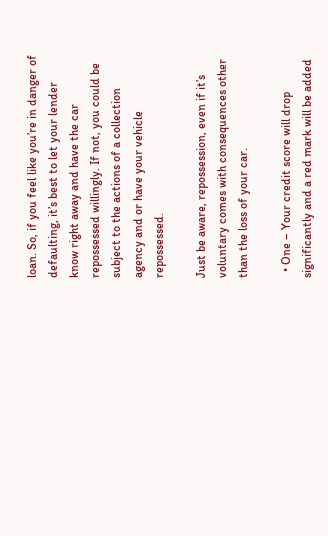loan. So, if you feel like you’re in danger of defaulting, it’s best to let your lender know right away and have the car repossessed willingly. If not, you could be subject to the actions of a collection agency and or have your vehicle repossessed.

Just be aware, repossession, even if it’s voluntary comes with consequences other than the loss of your car.

  • One – Your credit score will drop significantly and a red mark will be added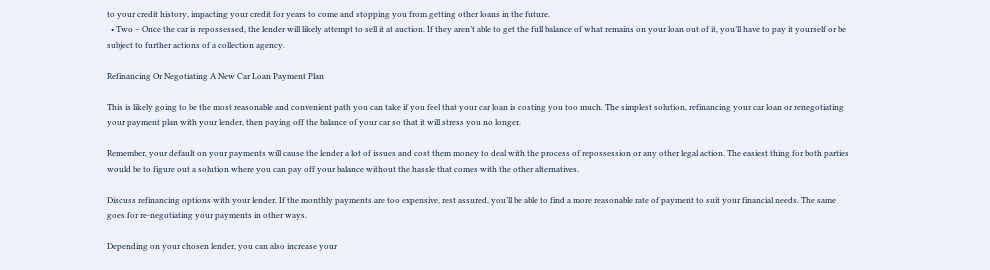to your credit history, impacting your credit for years to come and stopping you from getting other loans in the future.
  • Two – Once the car is repossessed, the lender will likely attempt to sell it at auction. If they aren’t able to get the full balance of what remains on your loan out of it, you’ll have to pay it yourself or be subject to further actions of a collection agency.

Refinancing Or Negotiating A New Car Loan Payment Plan

This is likely going to be the most reasonable and convenient path you can take if you feel that your car loan is costing you too much. The simplest solution, refinancing your car loan or renegotiating your payment plan with your lender, then paying off the balance of your car so that it will stress you no longer.

Remember, your default on your payments will cause the lender a lot of issues and cost them money to deal with the process of repossession or any other legal action. The easiest thing for both parties would be to figure out a solution where you can pay off your balance without the hassle that comes with the other alternatives.

Discuss refinancing options with your lender. If the monthly payments are too expensive, rest assured, you’ll be able to find a more reasonable rate of payment to suit your financial needs. The same goes for re-negotiating your payments in other ways.

Depending on your chosen lender, you can also increase your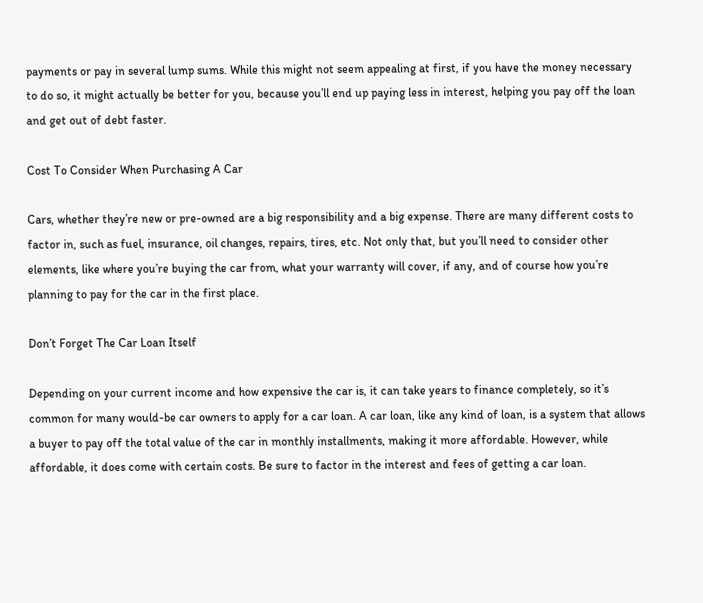payments or pay in several lump sums. While this might not seem appealing at first, if you have the money necessary to do so, it might actually be better for you, because you’ll end up paying less in interest, helping you pay off the loan and get out of debt faster.

Cost To Consider When Purchasing A Car

Cars, whether they’re new or pre-owned are a big responsibility and a big expense. There are many different costs to factor in, such as fuel, insurance, oil changes, repairs, tires, etc. Not only that, but you’ll need to consider other elements, like where you’re buying the car from, what your warranty will cover, if any, and of course how you’re planning to pay for the car in the first place.

Don’t Forget The Car Loan Itself

Depending on your current income and how expensive the car is, it can take years to finance completely, so it’s common for many would-be car owners to apply for a car loan. A car loan, like any kind of loan, is a system that allows a buyer to pay off the total value of the car in monthly installments, making it more affordable. However, while affordable, it does come with certain costs. Be sure to factor in the interest and fees of getting a car loan.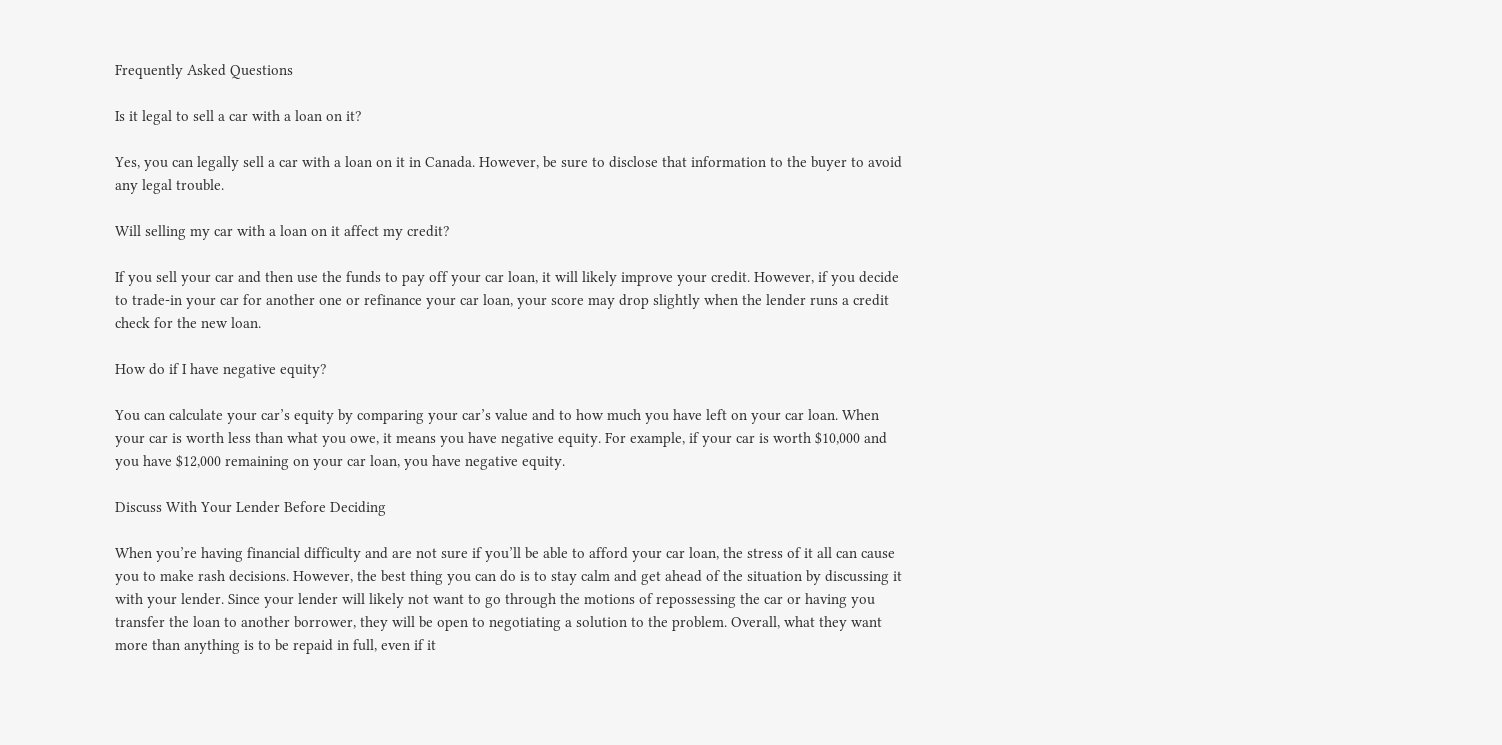Frequently Asked Questions

Is it legal to sell a car with a loan on it?

Yes, you can legally sell a car with a loan on it in Canada. However, be sure to disclose that information to the buyer to avoid any legal trouble.

Will selling my car with a loan on it affect my credit?

If you sell your car and then use the funds to pay off your car loan, it will likely improve your credit. However, if you decide to trade-in your car for another one or refinance your car loan, your score may drop slightly when the lender runs a credit check for the new loan.

How do if I have negative equity?

You can calculate your car’s equity by comparing your car’s value and to how much you have left on your car loan. When your car is worth less than what you owe, it means you have negative equity. For example, if your car is worth $10,000 and you have $12,000 remaining on your car loan, you have negative equity.

Discuss With Your Lender Before Deciding

When you’re having financial difficulty and are not sure if you’ll be able to afford your car loan, the stress of it all can cause you to make rash decisions. However, the best thing you can do is to stay calm and get ahead of the situation by discussing it with your lender. Since your lender will likely not want to go through the motions of repossessing the car or having you transfer the loan to another borrower, they will be open to negotiating a solution to the problem. Overall, what they want more than anything is to be repaid in full, even if it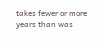takes fewer or more years than was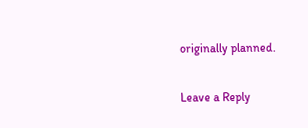originally planned.

Leave a Reply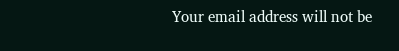Your email address will not be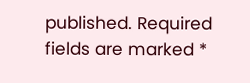published. Required fields are marked *